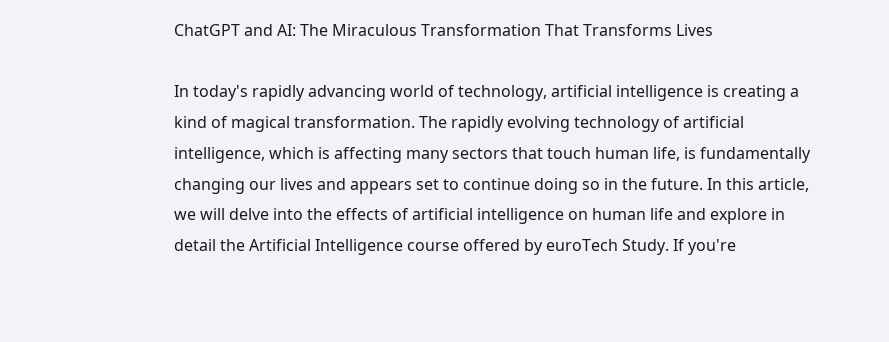ChatGPT and AI: The Miraculous Transformation That Transforms Lives

In today's rapidly advancing world of technology, artificial intelligence is creating a kind of magical transformation. The rapidly evolving technology of artificial intelligence, which is affecting many sectors that touch human life, is fundamentally changing our lives and appears set to continue doing so in the future. In this article, we will delve into the effects of artificial intelligence on human life and explore in detail the Artificial Intelligence course offered by euroTech Study. If you're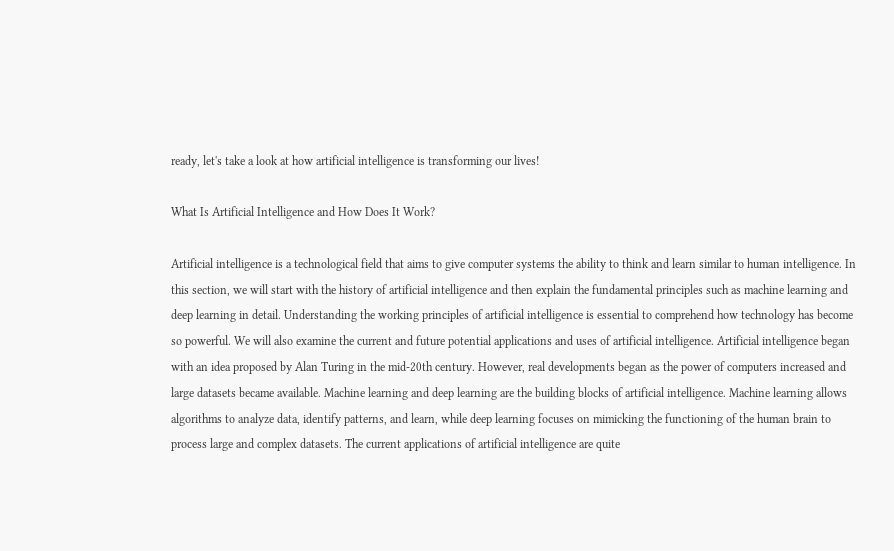ready, let's take a look at how artificial intelligence is transforming our lives!

What Is Artificial Intelligence and How Does It Work?

Artificial intelligence is a technological field that aims to give computer systems the ability to think and learn similar to human intelligence. In this section, we will start with the history of artificial intelligence and then explain the fundamental principles such as machine learning and deep learning in detail. Understanding the working principles of artificial intelligence is essential to comprehend how technology has become so powerful. We will also examine the current and future potential applications and uses of artificial intelligence. Artificial intelligence began with an idea proposed by Alan Turing in the mid-20th century. However, real developments began as the power of computers increased and large datasets became available. Machine learning and deep learning are the building blocks of artificial intelligence. Machine learning allows algorithms to analyze data, identify patterns, and learn, while deep learning focuses on mimicking the functioning of the human brain to process large and complex datasets. The current applications of artificial intelligence are quite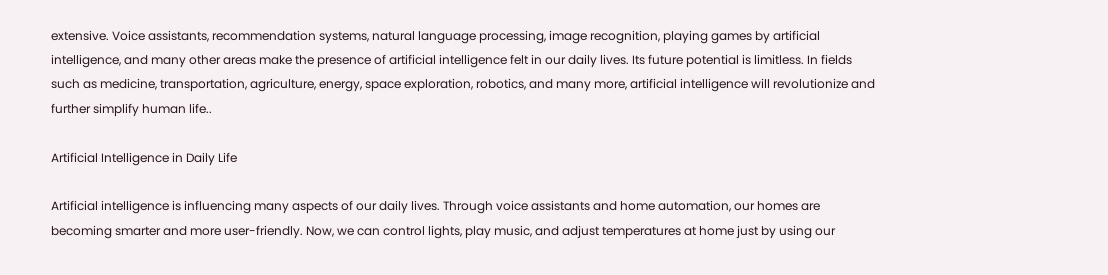extensive. Voice assistants, recommendation systems, natural language processing, image recognition, playing games by artificial intelligence, and many other areas make the presence of artificial intelligence felt in our daily lives. Its future potential is limitless. In fields such as medicine, transportation, agriculture, energy, space exploration, robotics, and many more, artificial intelligence will revolutionize and further simplify human life..

Artificial Intelligence in Daily Life

Artificial intelligence is influencing many aspects of our daily lives. Through voice assistants and home automation, our homes are becoming smarter and more user-friendly. Now, we can control lights, play music, and adjust temperatures at home just by using our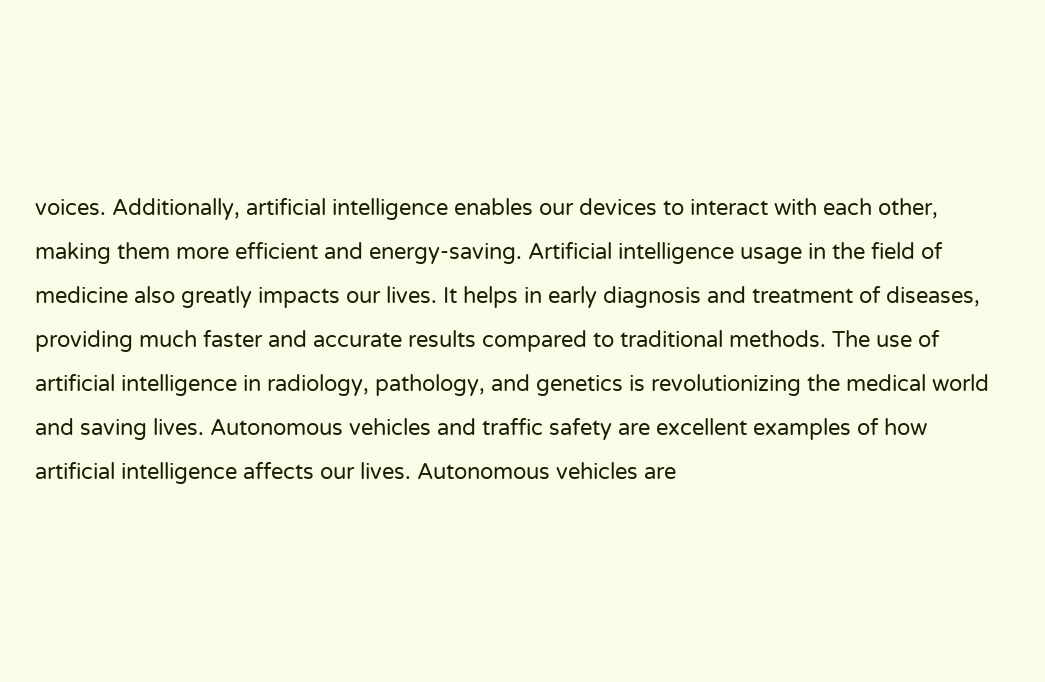voices. Additionally, artificial intelligence enables our devices to interact with each other, making them more efficient and energy-saving. Artificial intelligence usage in the field of medicine also greatly impacts our lives. It helps in early diagnosis and treatment of diseases, providing much faster and accurate results compared to traditional methods. The use of artificial intelligence in radiology, pathology, and genetics is revolutionizing the medical world and saving lives. Autonomous vehicles and traffic safety are excellent examples of how artificial intelligence affects our lives. Autonomous vehicles are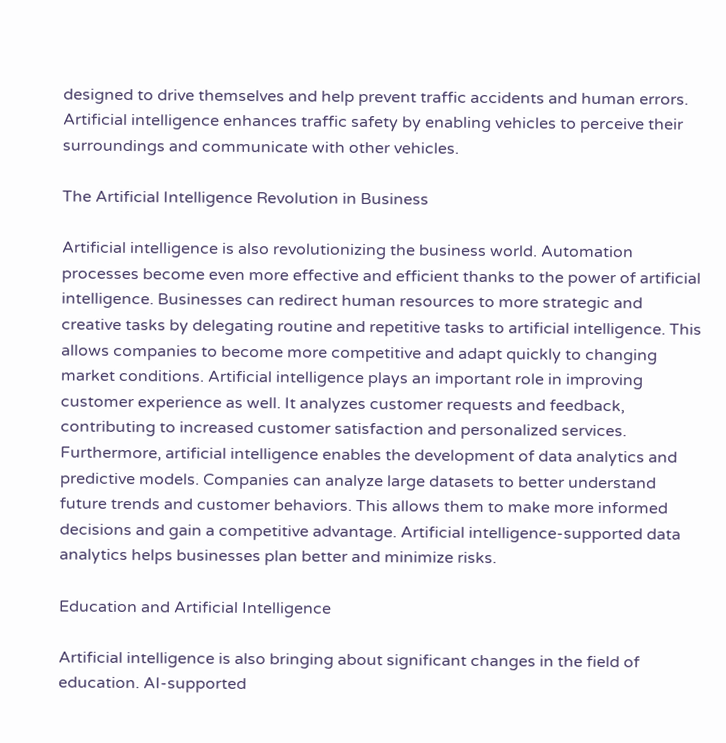designed to drive themselves and help prevent traffic accidents and human errors. Artificial intelligence enhances traffic safety by enabling vehicles to perceive their surroundings and communicate with other vehicles.

The Artificial Intelligence Revolution in Business

Artificial intelligence is also revolutionizing the business world. Automation processes become even more effective and efficient thanks to the power of artificial intelligence. Businesses can redirect human resources to more strategic and creative tasks by delegating routine and repetitive tasks to artificial intelligence. This allows companies to become more competitive and adapt quickly to changing market conditions. Artificial intelligence plays an important role in improving customer experience as well. It analyzes customer requests and feedback, contributing to increased customer satisfaction and personalized services. Furthermore, artificial intelligence enables the development of data analytics and predictive models. Companies can analyze large datasets to better understand future trends and customer behaviors. This allows them to make more informed decisions and gain a competitive advantage. Artificial intelligence-supported data analytics helps businesses plan better and minimize risks.

Education and Artificial Intelligence

Artificial intelligence is also bringing about significant changes in the field of education. AI-supported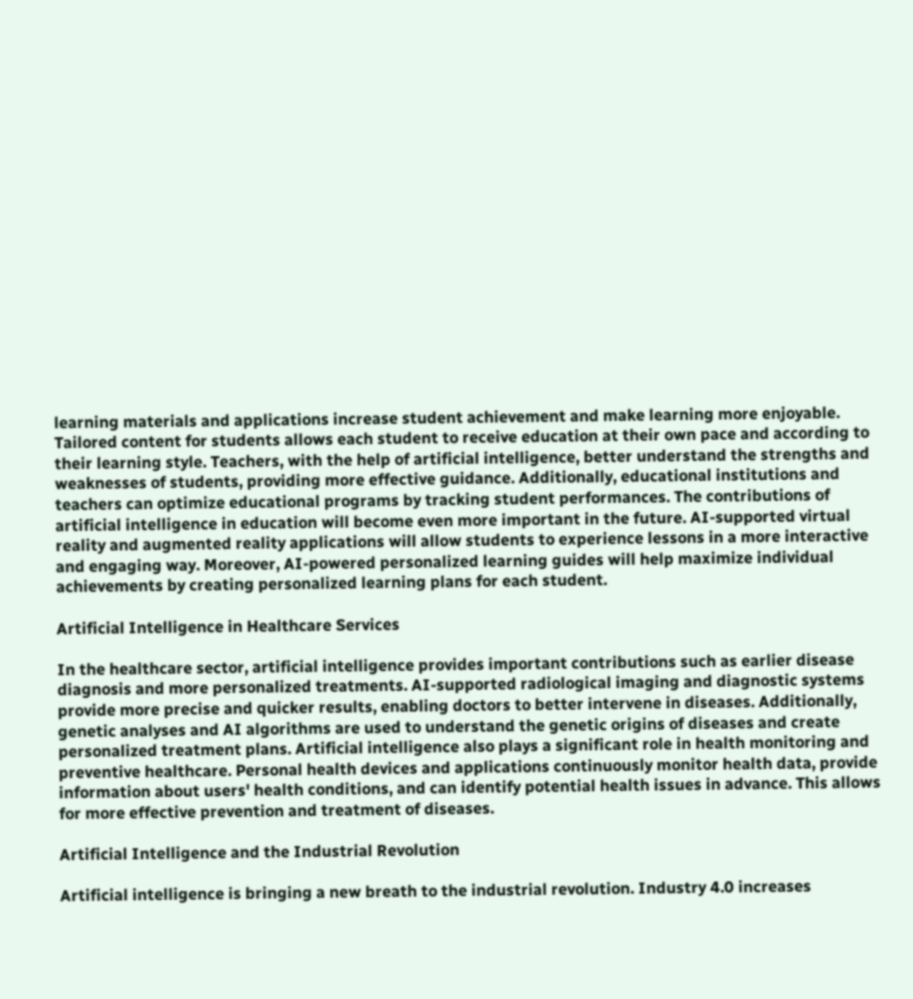learning materials and applications increase student achievement and make learning more enjoyable. Tailored content for students allows each student to receive education at their own pace and according to their learning style. Teachers, with the help of artificial intelligence, better understand the strengths and weaknesses of students, providing more effective guidance. Additionally, educational institutions and teachers can optimize educational programs by tracking student performances. The contributions of artificial intelligence in education will become even more important in the future. AI-supported virtual reality and augmented reality applications will allow students to experience lessons in a more interactive and engaging way. Moreover, AI-powered personalized learning guides will help maximize individual achievements by creating personalized learning plans for each student.

Artificial Intelligence in Healthcare Services

In the healthcare sector, artificial intelligence provides important contributions such as earlier disease diagnosis and more personalized treatments. AI-supported radiological imaging and diagnostic systems provide more precise and quicker results, enabling doctors to better intervene in diseases. Additionally, genetic analyses and AI algorithms are used to understand the genetic origins of diseases and create personalized treatment plans. Artificial intelligence also plays a significant role in health monitoring and preventive healthcare. Personal health devices and applications continuously monitor health data, provide information about users' health conditions, and can identify potential health issues in advance. This allows for more effective prevention and treatment of diseases.

Artificial Intelligence and the Industrial Revolution

Artificial intelligence is bringing a new breath to the industrial revolution. Industry 4.0 increases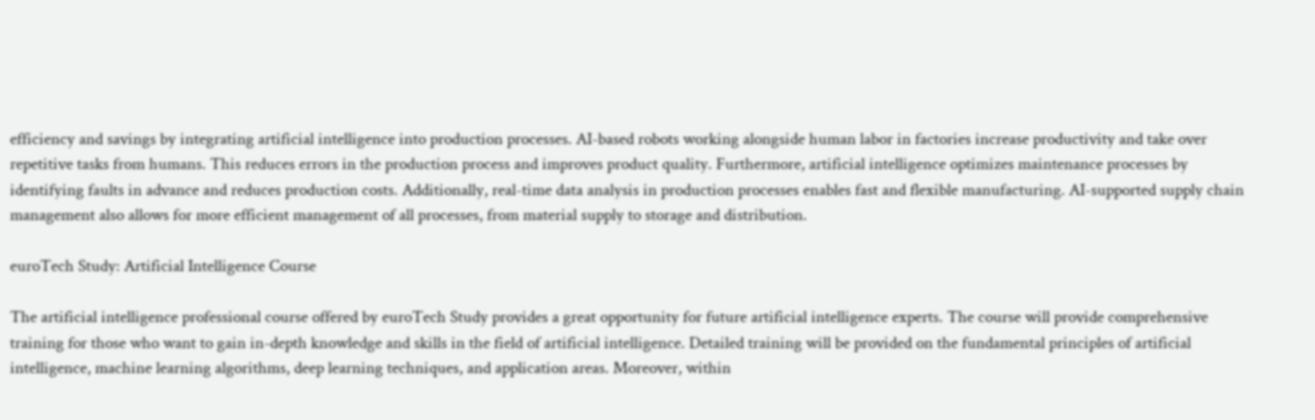efficiency and savings by integrating artificial intelligence into production processes. AI-based robots working alongside human labor in factories increase productivity and take over repetitive tasks from humans. This reduces errors in the production process and improves product quality. Furthermore, artificial intelligence optimizes maintenance processes by identifying faults in advance and reduces production costs. Additionally, real-time data analysis in production processes enables fast and flexible manufacturing. AI-supported supply chain management also allows for more efficient management of all processes, from material supply to storage and distribution.

euroTech Study: Artificial Intelligence Course

The artificial intelligence professional course offered by euroTech Study provides a great opportunity for future artificial intelligence experts. The course will provide comprehensive training for those who want to gain in-depth knowledge and skills in the field of artificial intelligence. Detailed training will be provided on the fundamental principles of artificial intelligence, machine learning algorithms, deep learning techniques, and application areas. Moreover, within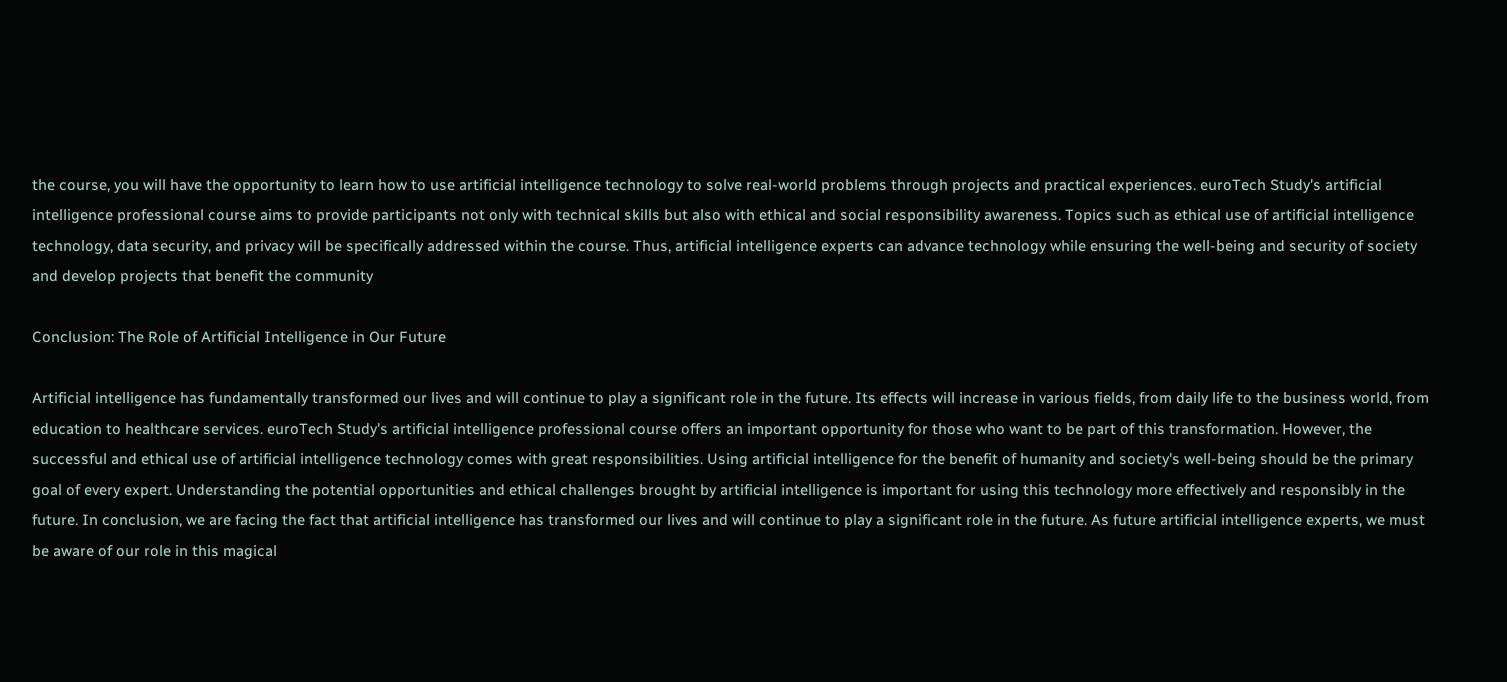the course, you will have the opportunity to learn how to use artificial intelligence technology to solve real-world problems through projects and practical experiences. euroTech Study's artificial intelligence professional course aims to provide participants not only with technical skills but also with ethical and social responsibility awareness. Topics such as ethical use of artificial intelligence technology, data security, and privacy will be specifically addressed within the course. Thus, artificial intelligence experts can advance technology while ensuring the well-being and security of society and develop projects that benefit the community

Conclusion: The Role of Artificial Intelligence in Our Future

Artificial intelligence has fundamentally transformed our lives and will continue to play a significant role in the future. Its effects will increase in various fields, from daily life to the business world, from education to healthcare services. euroTech Study's artificial intelligence professional course offers an important opportunity for those who want to be part of this transformation. However, the successful and ethical use of artificial intelligence technology comes with great responsibilities. Using artificial intelligence for the benefit of humanity and society's well-being should be the primary goal of every expert. Understanding the potential opportunities and ethical challenges brought by artificial intelligence is important for using this technology more effectively and responsibly in the future. In conclusion, we are facing the fact that artificial intelligence has transformed our lives and will continue to play a significant role in the future. As future artificial intelligence experts, we must be aware of our role in this magical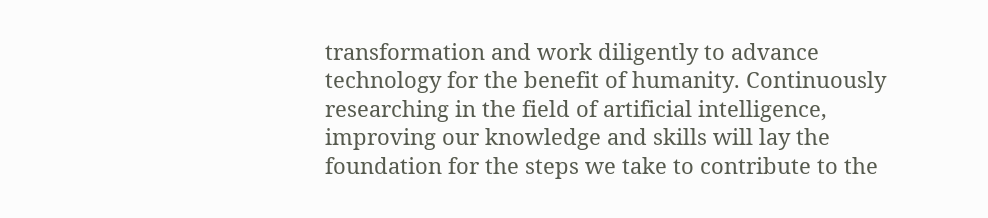transformation and work diligently to advance technology for the benefit of humanity. Continuously researching in the field of artificial intelligence, improving our knowledge and skills will lay the foundation for the steps we take to contribute to the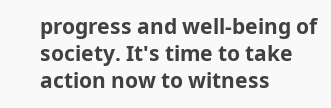progress and well-being of society. It's time to take action now to witness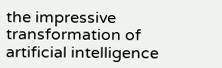the impressive transformation of artificial intelligence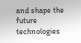and shape the future technologies